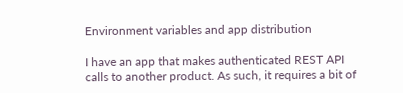Environment variables and app distribution

I have an app that makes authenticated REST API calls to another product. As such, it requires a bit of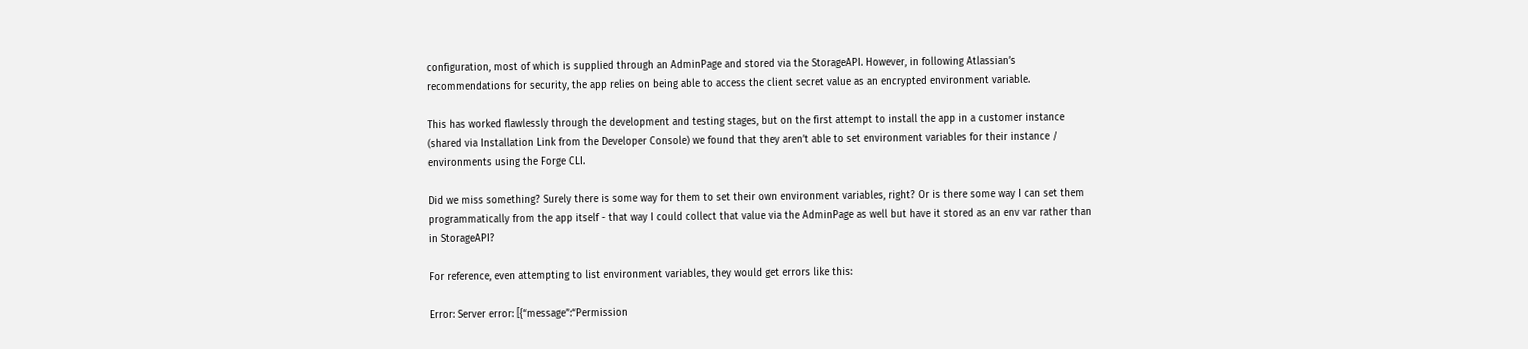configuration, most of which is supplied through an AdminPage and stored via the StorageAPI. However, in following Atlassian’s recommendations for security, the app relies on being able to access the client secret value as an encrypted environment variable.

This has worked flawlessly through the development and testing stages, but on the first attempt to install the app in a customer instance (shared via Installation Link from the Developer Console) we found that they aren’t able to set environment variables for their instance / environments using the Forge CLI.

Did we miss something? Surely there is some way for them to set their own environment variables, right? Or is there some way I can set them programmatically from the app itself - that way I could collect that value via the AdminPage as well but have it stored as an env var rather than in StorageAPI?

For reference, even attempting to list environment variables, they would get errors like this:

Error: Server error: [{“message”:“Permission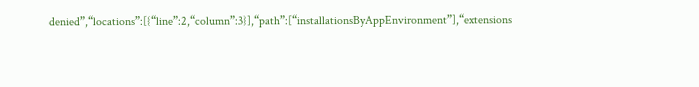denied”,“locations”:[{“line”:2,“column”:3}],“path”:[“installationsByAppEnvironment”],“extensions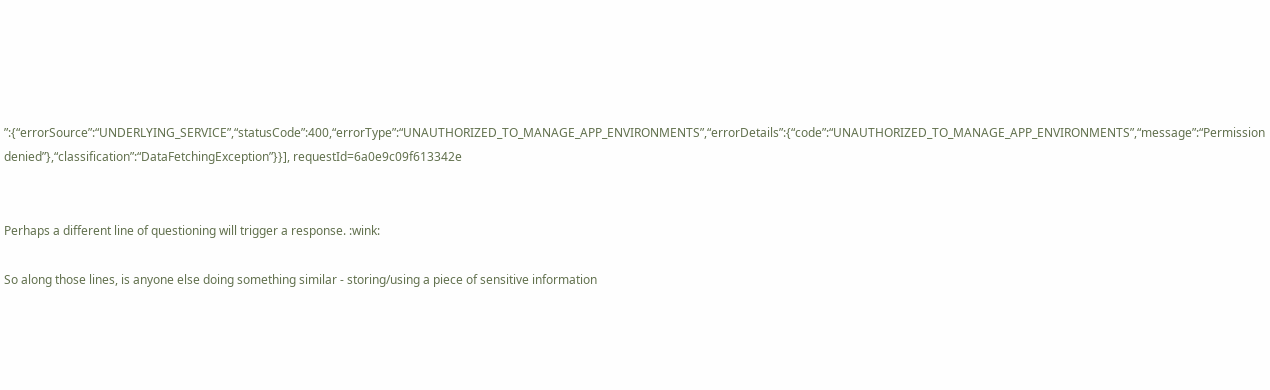”:{“errorSource”:“UNDERLYING_SERVICE”,“statusCode”:400,“errorType”:“UNAUTHORIZED_TO_MANAGE_APP_ENVIRONMENTS”,“errorDetails”:{“code”:“UNAUTHORIZED_TO_MANAGE_APP_ENVIRONMENTS”,“message”:“Permission denied”},“classification”:“DataFetchingException”}}], requestId=6a0e9c09f613342e


Perhaps a different line of questioning will trigger a response. :wink:

So along those lines, is anyone else doing something similar - storing/using a piece of sensitive information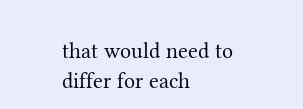that would need to differ for each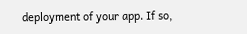deployment of your app. If so,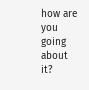how are you going about it?